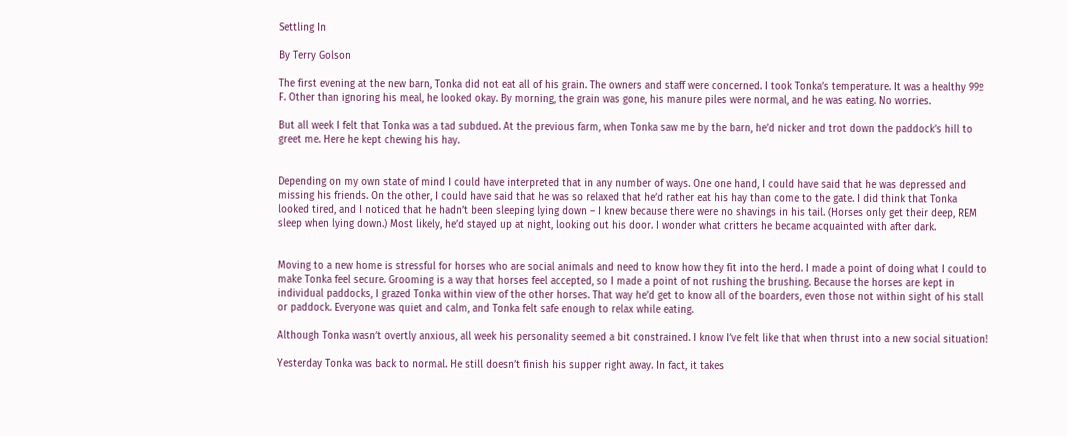Settling In

By Terry Golson

The first evening at the new barn, Tonka did not eat all of his grain. The owners and staff were concerned. I took Tonka’s temperature. It was a healthy 99º F. Other than ignoring his meal, he looked okay. By morning, the grain was gone, his manure piles were normal, and he was eating. No worries.

But all week I felt that Tonka was a tad subdued. At the previous farm, when Tonka saw me by the barn, he’d nicker and trot down the paddock’s hill to greet me. Here he kept chewing his hay.


Depending on my own state of mind I could have interpreted that in any number of ways. One one hand, I could have said that he was depressed and missing his friends. On the other, I could have said that he was so relaxed that he’d rather eat his hay than come to the gate. I did think that Tonka looked tired, and I noticed that he hadn’t been sleeping lying down – I knew because there were no shavings in his tail. (Horses only get their deep, REM sleep when lying down.) Most likely, he’d stayed up at night, looking out his door. I wonder what critters he became acquainted with after dark.


Moving to a new home is stressful for horses who are social animals and need to know how they fit into the herd. I made a point of doing what I could to make Tonka feel secure. Grooming is a way that horses feel accepted, so I made a point of not rushing the brushing. Because the horses are kept in individual paddocks, I grazed Tonka within view of the other horses. That way he’d get to know all of the boarders, even those not within sight of his stall or paddock. Everyone was quiet and calm, and Tonka felt safe enough to relax while eating.

Although Tonka wasn’t overtly anxious, all week his personality seemed a bit constrained. I know I’ve felt like that when thrust into a new social situation!

Yesterday Tonka was back to normal. He still doesn’t finish his supper right away. In fact, it takes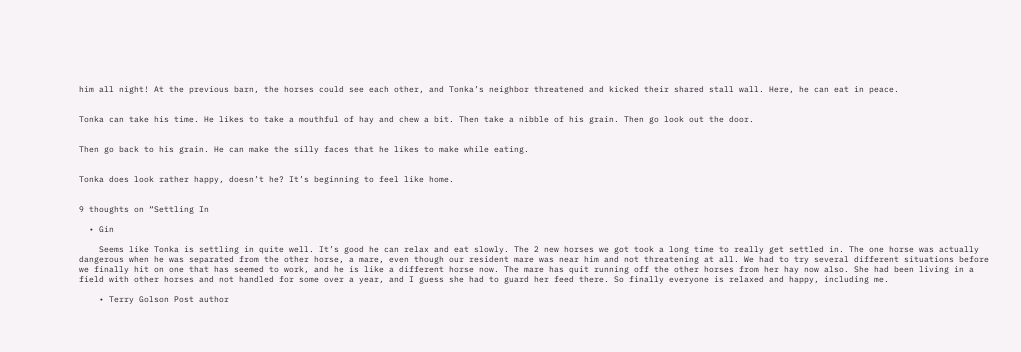him all night! At the previous barn, the horses could see each other, and Tonka’s neighbor threatened and kicked their shared stall wall. Here, he can eat in peace.


Tonka can take his time. He likes to take a mouthful of hay and chew a bit. Then take a nibble of his grain. Then go look out the door.


Then go back to his grain. He can make the silly faces that he likes to make while eating.


Tonka does look rather happy, doesn’t he? It’s beginning to feel like home.


9 thoughts on “Settling In

  • Gin

    Seems like Tonka is settling in quite well. It’s good he can relax and eat slowly. The 2 new horses we got took a long time to really get settled in. The one horse was actually dangerous when he was separated from the other horse, a mare, even though our resident mare was near him and not threatening at all. We had to try several different situations before we finally hit on one that has seemed to work, and he is like a different horse now. The mare has quit running off the other horses from her hay now also. She had been living in a field with other horses and not handled for some over a year, and I guess she had to guard her feed there. So finally everyone is relaxed and happy, including me.

    • Terry Golson Post author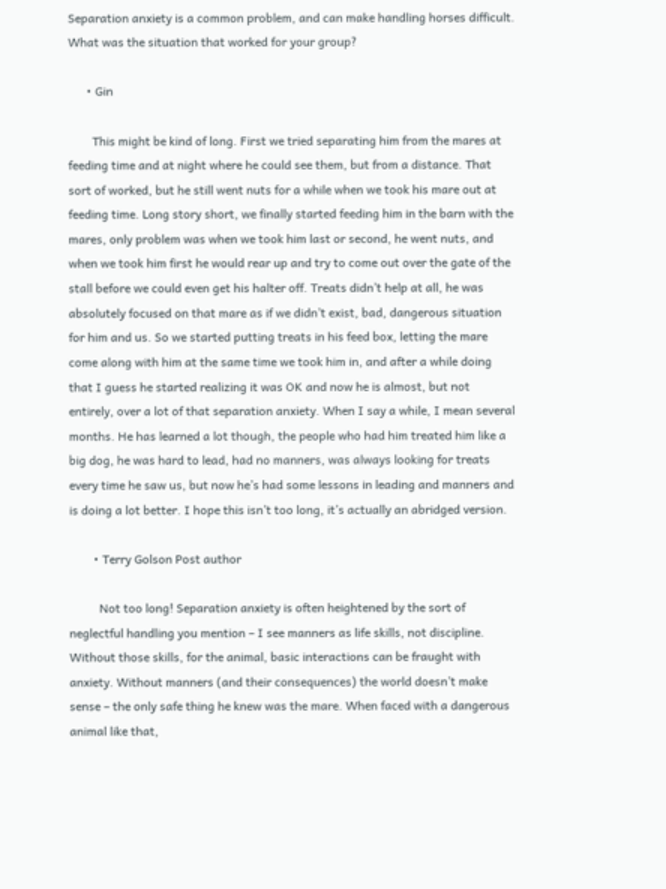Separation anxiety is a common problem, and can make handling horses difficult. What was the situation that worked for your group?

      • Gin

        This might be kind of long. First we tried separating him from the mares at feeding time and at night where he could see them, but from a distance. That sort of worked, but he still went nuts for a while when we took his mare out at feeding time. Long story short, we finally started feeding him in the barn with the mares, only problem was when we took him last or second, he went nuts, and when we took him first he would rear up and try to come out over the gate of the stall before we could even get his halter off. Treats didn’t help at all, he was absolutely focused on that mare as if we didn’t exist, bad, dangerous situation for him and us. So we started putting treats in his feed box, letting the mare come along with him at the same time we took him in, and after a while doing that I guess he started realizing it was OK and now he is almost, but not entirely, over a lot of that separation anxiety. When I say a while, I mean several months. He has learned a lot though, the people who had him treated him like a big dog, he was hard to lead, had no manners, was always looking for treats every time he saw us, but now he’s had some lessons in leading and manners and is doing a lot better. I hope this isn’t too long, it’s actually an abridged version.

        • Terry Golson Post author

          Not too long! Separation anxiety is often heightened by the sort of neglectful handling you mention – I see manners as life skills, not discipline. Without those skills, for the animal, basic interactions can be fraught with anxiety. Without manners (and their consequences) the world doesn’t make sense – the only safe thing he knew was the mare. When faced with a dangerous animal like that,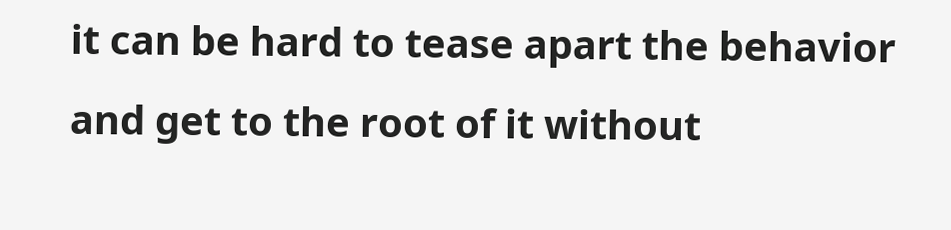it can be hard to tease apart the behavior and get to the root of it without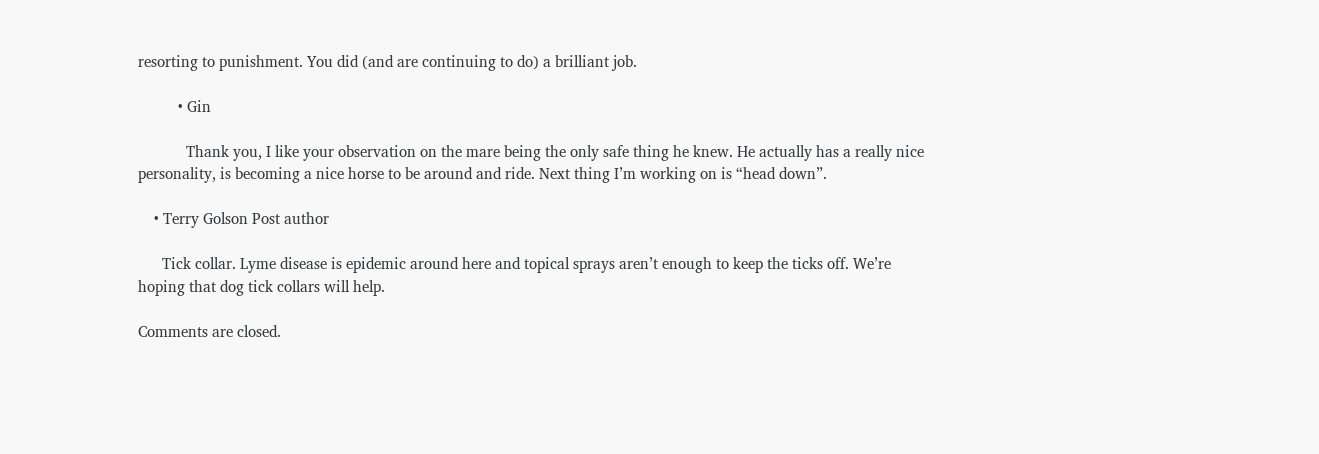resorting to punishment. You did (and are continuing to do) a brilliant job.

          • Gin

            Thank you, I like your observation on the mare being the only safe thing he knew. He actually has a really nice personality, is becoming a nice horse to be around and ride. Next thing I’m working on is “head down”.

    • Terry Golson Post author

      Tick collar. Lyme disease is epidemic around here and topical sprays aren’t enough to keep the ticks off. We’re hoping that dog tick collars will help.

Comments are closed.